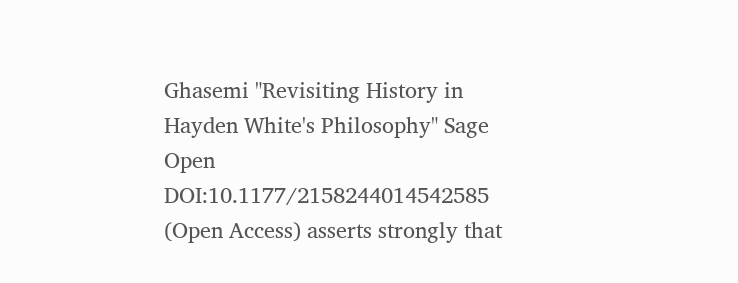Ghasemi "Revisiting History in Hayden White's Philosophy" Sage Open DOI:10.1177/2158244014542585 (Open Access) asserts strongly that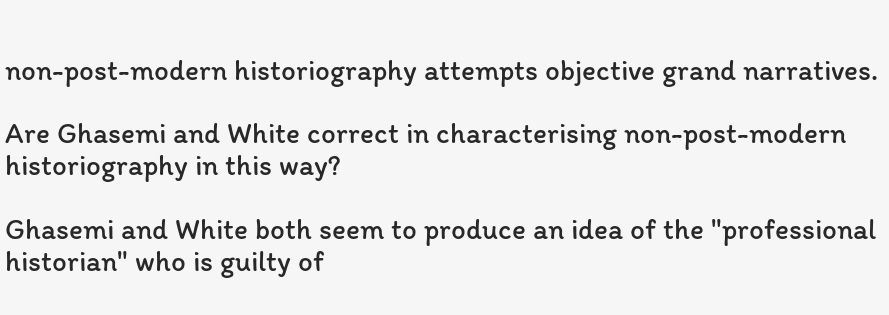non-post-modern historiography attempts objective grand narratives.

Are Ghasemi and White correct in characterising non-post-modern historiography in this way?

Ghasemi and White both seem to produce an idea of the "professional historian" who is guilty of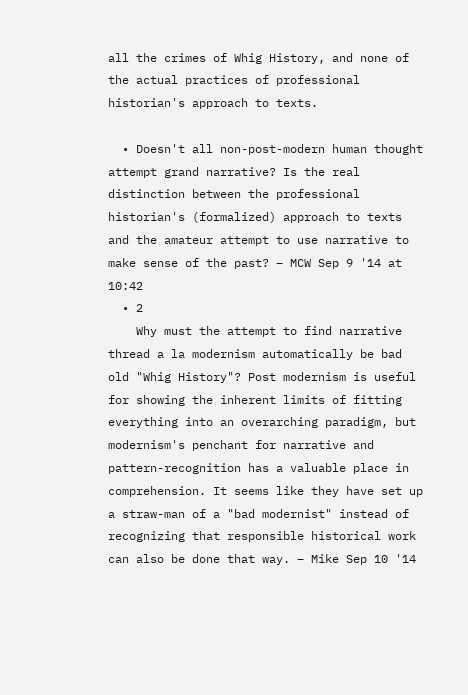all the crimes of Whig History, and none of the actual practices of professional historian's approach to texts.

  • Doesn't all non-post-modern human thought attempt grand narrative? Is the real distinction between the professional historian's (formalized) approach to texts and the amateur attempt to use narrative to make sense of the past? – MCW Sep 9 '14 at 10:42
  • 2
    Why must the attempt to find narrative thread a la modernism automatically be bad old "Whig History"? Post modernism is useful for showing the inherent limits of fitting everything into an overarching paradigm, but modernism's penchant for narrative and pattern-recognition has a valuable place in comprehension. It seems like they have set up a straw-man of a "bad modernist" instead of recognizing that responsible historical work can also be done that way. – Mike Sep 10 '14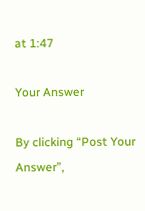at 1:47

Your Answer

By clicking “Post Your Answer”,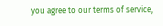you agree to our terms of service,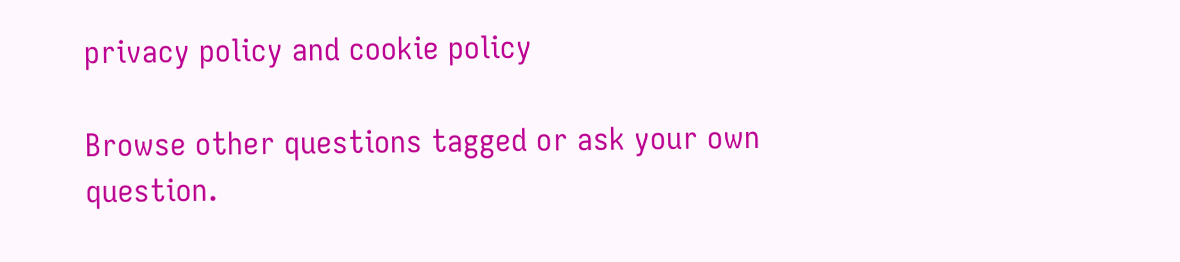privacy policy and cookie policy

Browse other questions tagged or ask your own question.